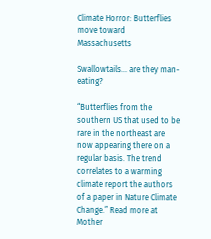Climate Horror: Butterflies move toward Massachusetts

Swallowtails… are they man-eating?

“Butterflies from the southern US that used to be rare in the northeast are now appearing there on a regular basis. The trend correlates to a warming climate report the authors of a paper in Nature Climate Change.” Read more at Mother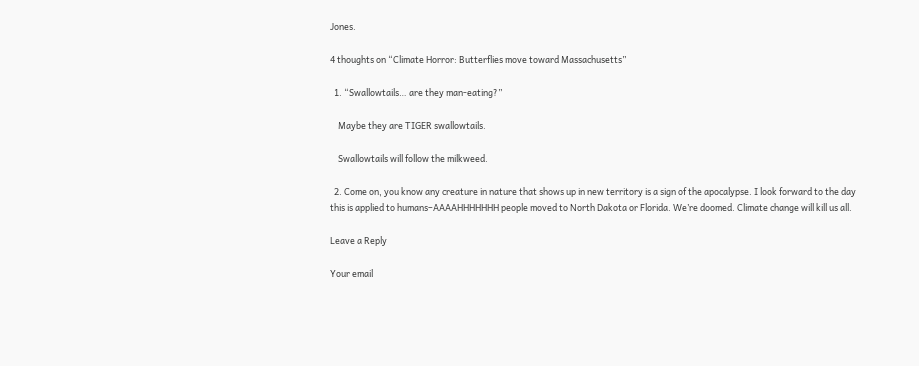Jones.

4 thoughts on “Climate Horror: Butterflies move toward Massachusetts”

  1. “Swallowtails… are they man-eating?”

    Maybe they are TIGER swallowtails.

    Swallowtails will follow the milkweed.

  2. Come on, you know any creature in nature that shows up in new territory is a sign of the apocalypse. I look forward to the day this is applied to humans–AAAAHHHHHHH people moved to North Dakota or Florida. We’re doomed. Climate change will kill us all.

Leave a Reply

Your email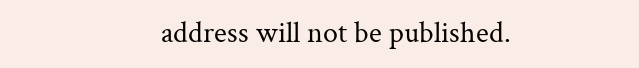address will not be published.